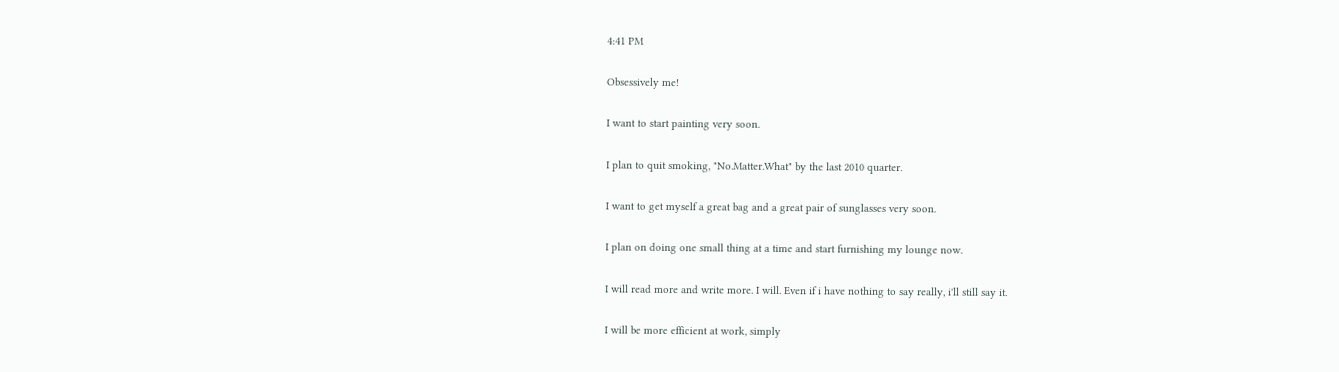4:41 PM

Obsessively me!

I want to start painting very soon.

I plan to quit smoking, "No.Matter.What" by the last 2010 quarter.

I want to get myself a great bag and a great pair of sunglasses very soon.

I plan on doing one small thing at a time and start furnishing my lounge now.

I will read more and write more. I will. Even if i have nothing to say really, i'll still say it.

I will be more efficient at work, simply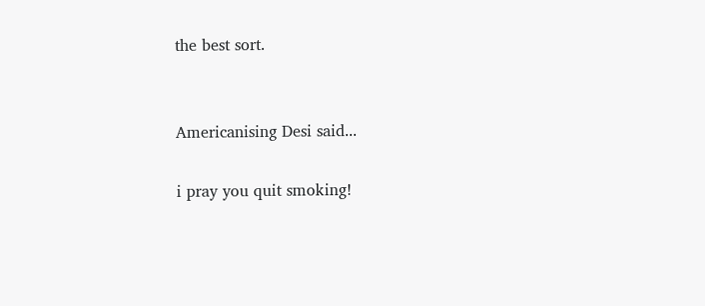the best sort.


Americanising Desi said...

i pray you quit smoking!